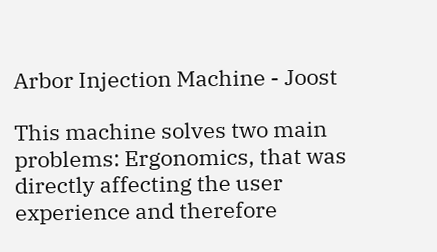Arbor Injection Machine - Joost

This machine solves two main problems: Ergonomics, that was directly affecting the user experience and therefore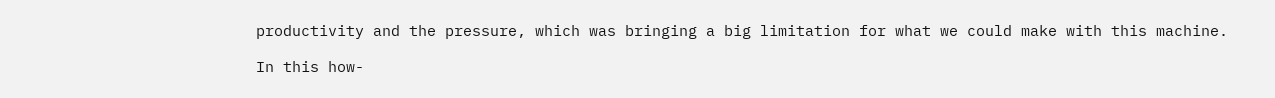productivity and the pressure, which was bringing a big limitation for what we could make with this machine.

In this how-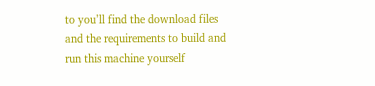to you’ll find the download files and the requirements to build and run this machine yourself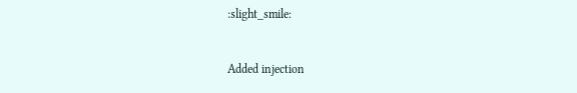:slight_smile:


Added injection